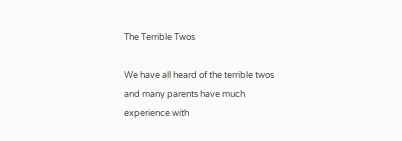The Terrible Twos

We have all heard of the terrible twos and many parents have much experience with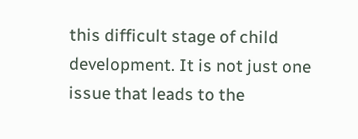this difficult stage of child development. It is not just one issue that leads to the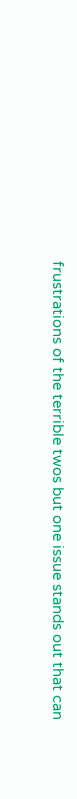frustrations of the terrible twos but one issue stands out that can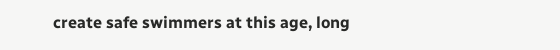create safe swimmers at this age, long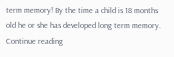term memory! By the time a child is 18 months old he or she has developed long term memory. Continue reading